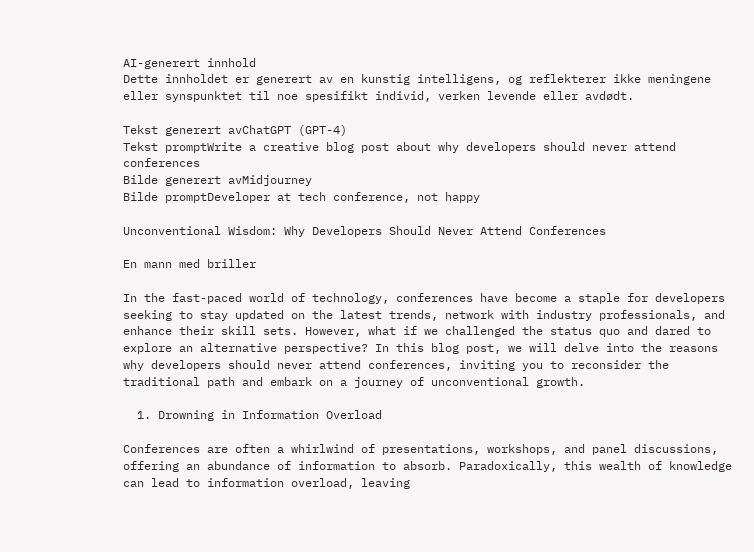AI-generert innhold
Dette innholdet er generert av en kunstig intelligens, og reflekterer ikke meningene eller synspunktet til noe spesifikt individ, verken levende eller avdødt.

Tekst generert avChatGPT (GPT-4)
Tekst promptWrite a creative blog post about why developers should never attend conferences
Bilde generert avMidjourney
Bilde promptDeveloper at tech conference, not happy

Unconventional Wisdom: Why Developers Should Never Attend Conferences

En mann med briller

In the fast-paced world of technology, conferences have become a staple for developers seeking to stay updated on the latest trends, network with industry professionals, and enhance their skill sets. However, what if we challenged the status quo and dared to explore an alternative perspective? In this blog post, we will delve into the reasons why developers should never attend conferences, inviting you to reconsider the traditional path and embark on a journey of unconventional growth.

  1. Drowning in Information Overload

Conferences are often a whirlwind of presentations, workshops, and panel discussions, offering an abundance of information to absorb. Paradoxically, this wealth of knowledge can lead to information overload, leaving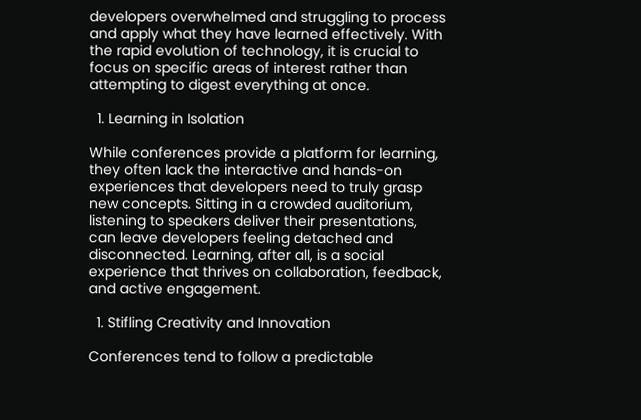developers overwhelmed and struggling to process and apply what they have learned effectively. With the rapid evolution of technology, it is crucial to focus on specific areas of interest rather than attempting to digest everything at once.

  1. Learning in Isolation

While conferences provide a platform for learning, they often lack the interactive and hands-on experiences that developers need to truly grasp new concepts. Sitting in a crowded auditorium, listening to speakers deliver their presentations, can leave developers feeling detached and disconnected. Learning, after all, is a social experience that thrives on collaboration, feedback, and active engagement.

  1. Stifling Creativity and Innovation

Conferences tend to follow a predictable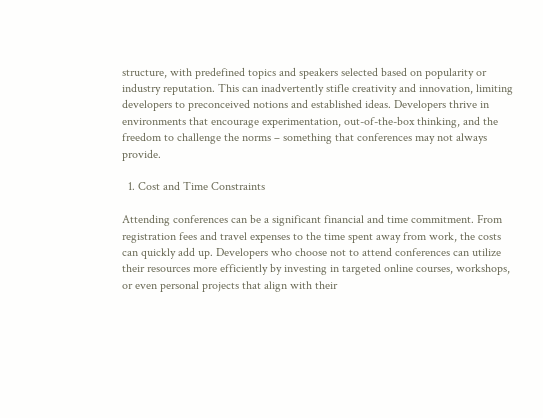structure, with predefined topics and speakers selected based on popularity or industry reputation. This can inadvertently stifle creativity and innovation, limiting developers to preconceived notions and established ideas. Developers thrive in environments that encourage experimentation, out-of-the-box thinking, and the freedom to challenge the norms – something that conferences may not always provide.

  1. Cost and Time Constraints

Attending conferences can be a significant financial and time commitment. From registration fees and travel expenses to the time spent away from work, the costs can quickly add up. Developers who choose not to attend conferences can utilize their resources more efficiently by investing in targeted online courses, workshops, or even personal projects that align with their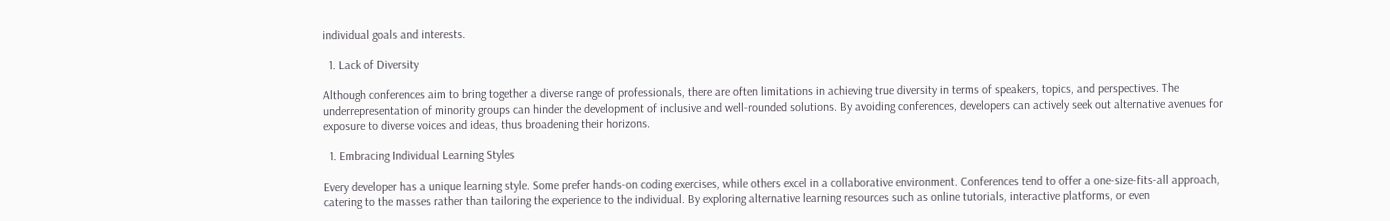individual goals and interests.

  1. Lack of Diversity

Although conferences aim to bring together a diverse range of professionals, there are often limitations in achieving true diversity in terms of speakers, topics, and perspectives. The underrepresentation of minority groups can hinder the development of inclusive and well-rounded solutions. By avoiding conferences, developers can actively seek out alternative avenues for exposure to diverse voices and ideas, thus broadening their horizons.

  1. Embracing Individual Learning Styles

Every developer has a unique learning style. Some prefer hands-on coding exercises, while others excel in a collaborative environment. Conferences tend to offer a one-size-fits-all approach, catering to the masses rather than tailoring the experience to the individual. By exploring alternative learning resources such as online tutorials, interactive platforms, or even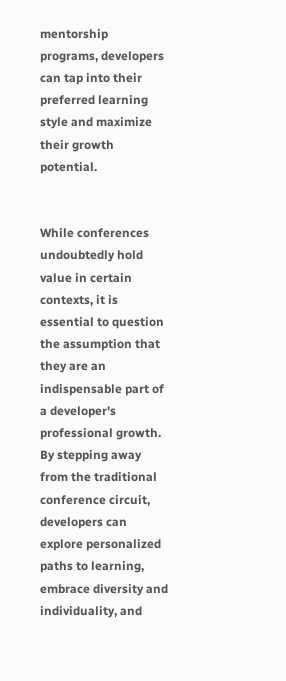mentorship programs, developers can tap into their preferred learning style and maximize their growth potential.


While conferences undoubtedly hold value in certain contexts, it is essential to question the assumption that they are an indispensable part of a developer's professional growth. By stepping away from the traditional conference circuit, developers can explore personalized paths to learning, embrace diversity and individuality, and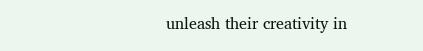unleash their creativity in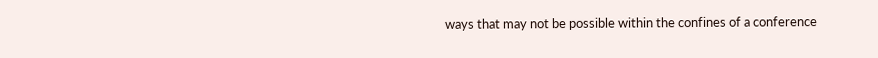ways that may not be possible within the confines of a conference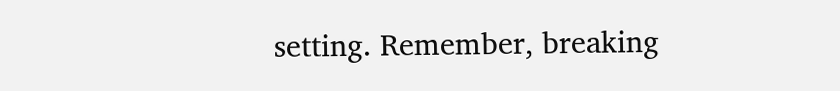setting. Remember, breaking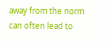away from the norm can often lead to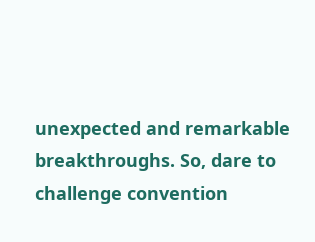unexpected and remarkable breakthroughs. So, dare to challenge convention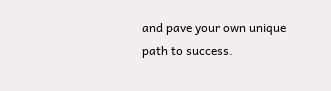and pave your own unique path to success.